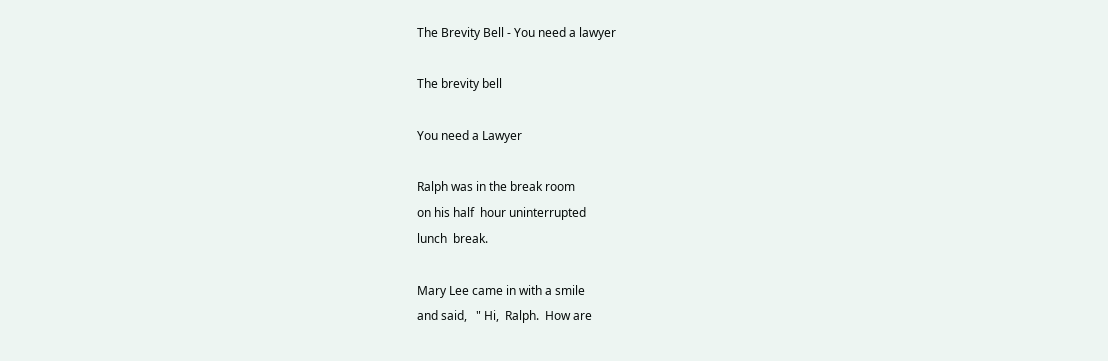The Brevity Bell - You need a lawyer

The brevity bell

You need a Lawyer

Ralph was in the break room
on his half  hour uninterrupted
lunch  break.

Mary Lee came in with a smile
and said,   " Hi,  Ralph.  How are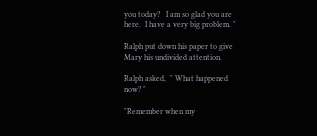you today?   I am so glad you are
here.  I have a very big problem. "

Ralph put down his paper to give
Mary his undivided attention.

Ralph asked,  " What happened
now? "

"Remember when my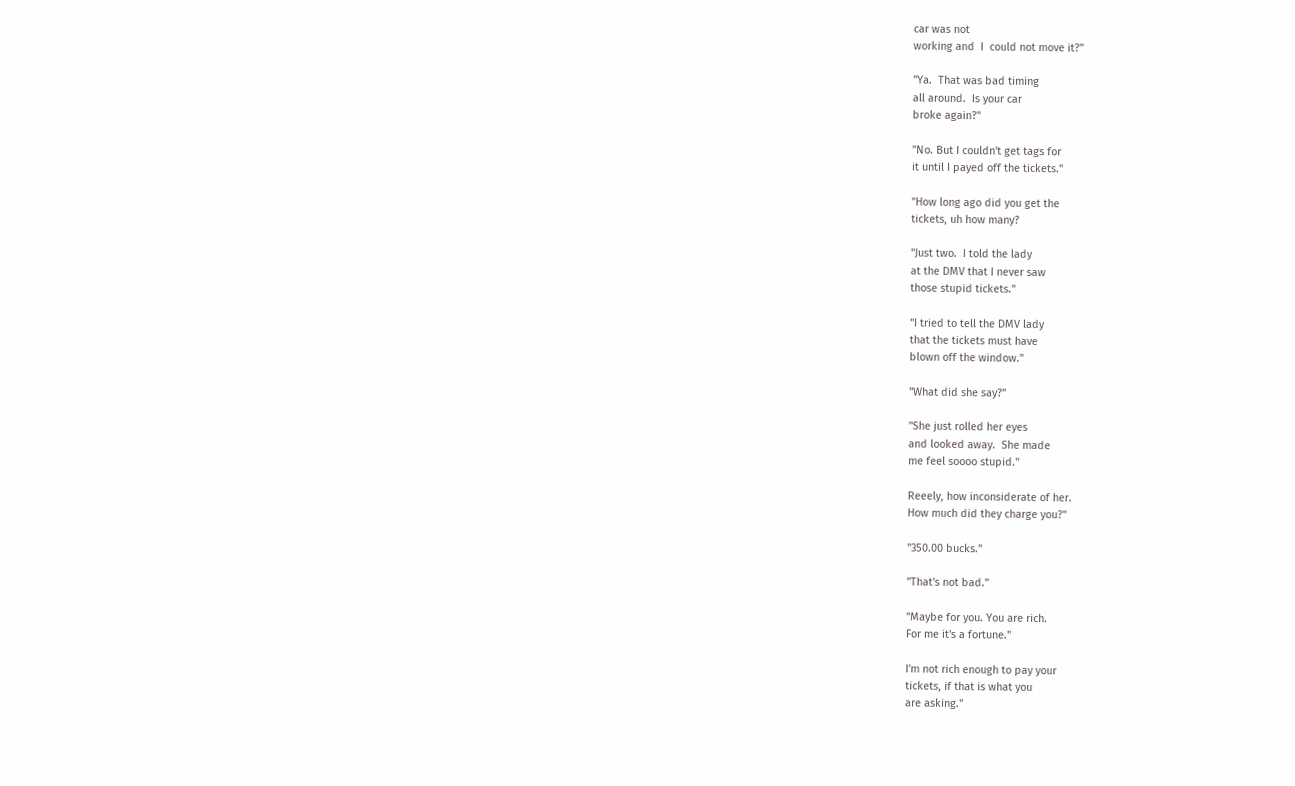car was not
working and  I  could not move it?"

"Ya.  That was bad timing
all around.  Is your car
broke again?"

"No. But I couldn't get tags for
it until I payed off the tickets."

"How long ago did you get the
tickets, uh how many?

"Just two.  I told the lady
at the DMV that I never saw
those stupid tickets."

"I tried to tell the DMV lady
that the tickets must have
blown off the window."

"What did she say?"

"She just rolled her eyes
and looked away.  She made
me feel soooo stupid."

Reeely, how inconsiderate of her.
How much did they charge you?"

"350.00 bucks."

"That's not bad."

"Maybe for you. You are rich.
For me it's a fortune."

I'm not rich enough to pay your
tickets, if that is what you
are asking."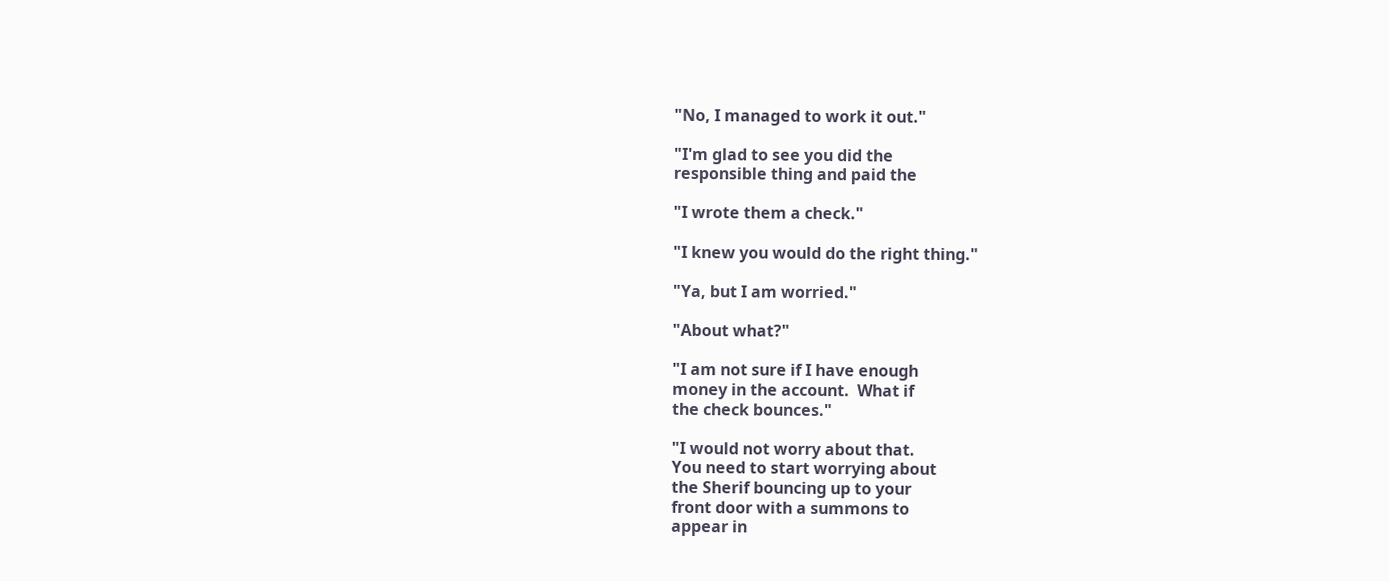"No, I managed to work it out."

"I'm glad to see you did the
responsible thing and paid the

"I wrote them a check."

"I knew you would do the right thing."

"Ya, but I am worried."

"About what?"

"I am not sure if I have enough
money in the account.  What if
the check bounces."

"I would not worry about that.
You need to start worrying about
the Sherif bouncing up to your
front door with a summons to
appear in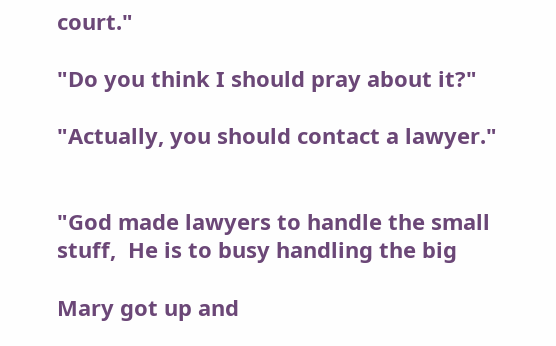court."

"Do you think I should pray about it?"

"Actually, you should contact a lawyer."


"God made lawyers to handle the small
stuff,  He is to busy handling the big

Mary got up and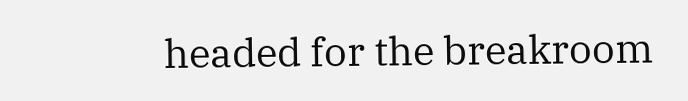headed for the breakroom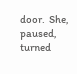door.  She, paused, turned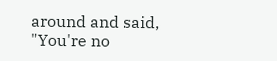around and said,
"You're no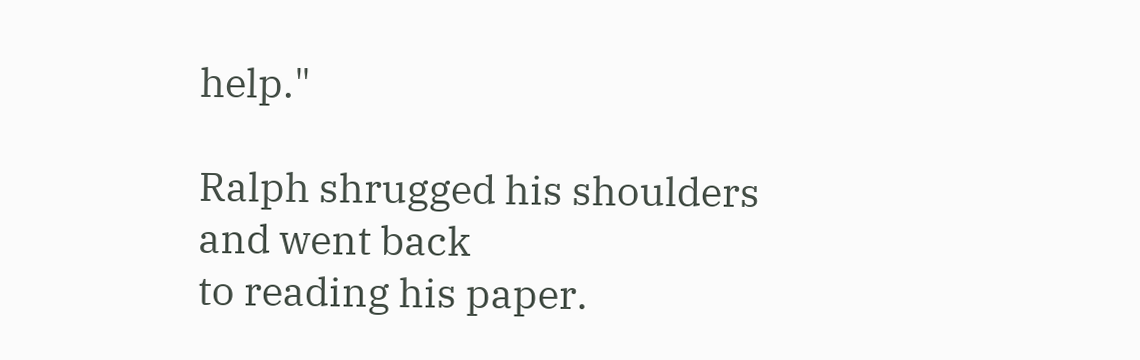help."

Ralph shrugged his shoulders and went back
to reading his paper.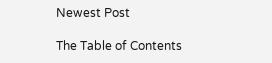Newest Post

The Table of Contents